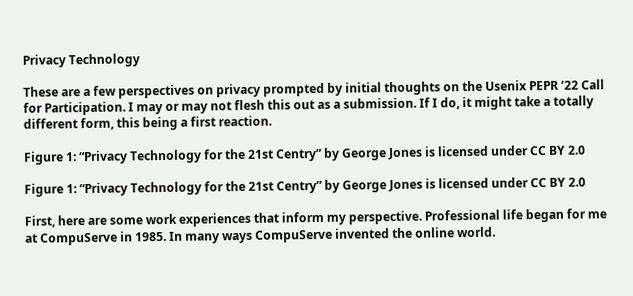Privacy Technology

These are a few perspectives on privacy prompted by initial thoughts on the Usenix PEPR ‘22 Call for Participation. I may or may not flesh this out as a submission. If I do, it might take a totally different form, this being a first reaction.

Figure 1: “Privacy Technology for the 21st Centry” by George Jones is licensed under CC BY 2.0

Figure 1: “Privacy Technology for the 21st Centry” by George Jones is licensed under CC BY 2.0

First, here are some work experiences that inform my perspective. Professional life began for me at CompuServe in 1985. In many ways CompuServe invented the online world.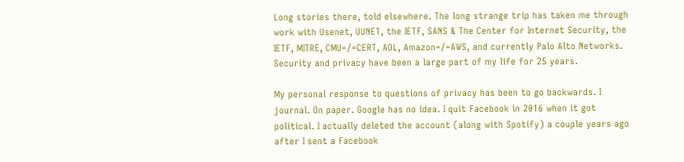Long stories there, told elsewhere. The long strange trip has taken me through work with Usenet, UUNET, the IETF, SANS & The Center for Internet Security, the IETF, MITRE, CMU=/=CERT, AOL, Amazon=/=AWS, and currently Palo Alto Networks. Security and privacy have been a large part of my life for 25 years.

My personal response to questions of privacy has been to go backwards. I journal. On paper. Google has no idea. I quit Facebook in 2016 when it got political. I actually deleted the account (along with Spotify) a couple years ago after I sent a Facebook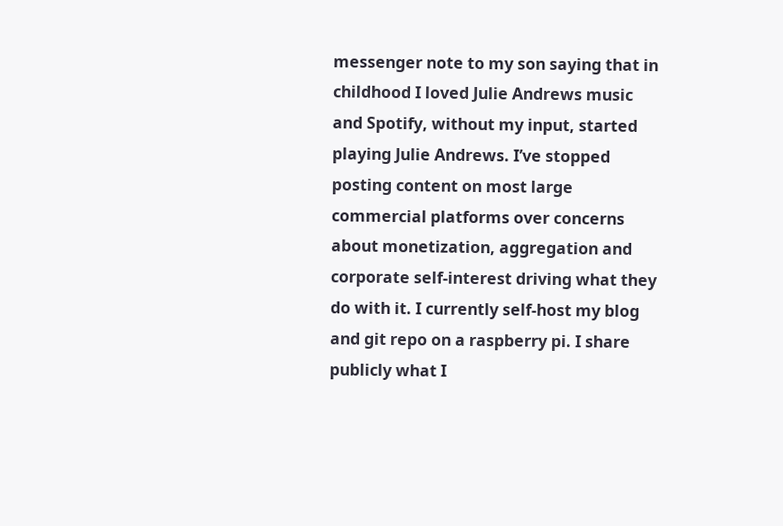messenger note to my son saying that in childhood I loved Julie Andrews music and Spotify, without my input, started playing Julie Andrews. I’ve stopped posting content on most large commercial platforms over concerns about monetization, aggregation and corporate self-interest driving what they do with it. I currently self-host my blog and git repo on a raspberry pi. I share publicly what I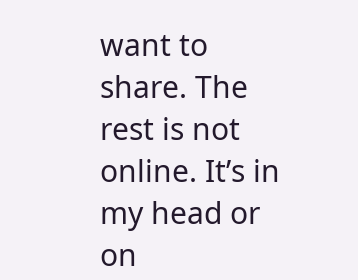want to share. The rest is not online. It’s in my head or on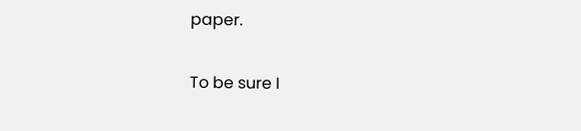paper.

To be sure I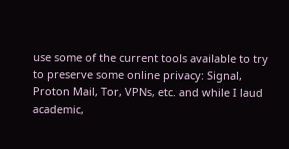use some of the current tools available to try to preserve some online privacy: Signal, Proton Mail, Tor, VPNs, etc. and while I laud academic,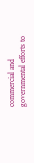commercial and governmental efforts to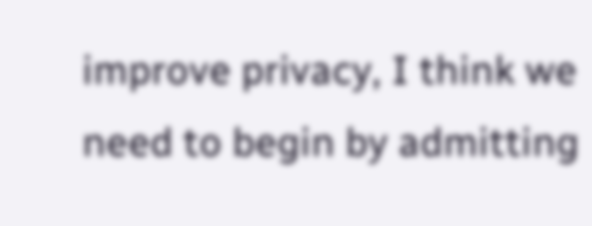improve privacy, I think we need to begin by admitting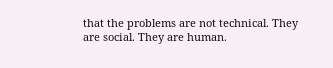that the problems are not technical. They are social. They are human.